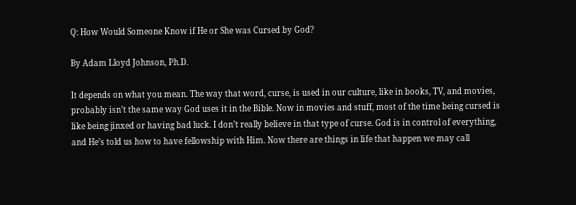Q: How Would Someone Know if He or She was Cursed by God?

By Adam Lloyd Johnson, Ph.D.

It depends on what you mean. The way that word, curse, is used in our culture, like in books, TV, and movies, probably isn’t the same way God uses it in the Bible. Now in movies and stuff, most of the time being cursed is like being jinxed or having bad luck. I don’t really believe in that type of curse. God is in control of everything, and He’s told us how to have fellowship with Him. Now there are things in life that happen we may call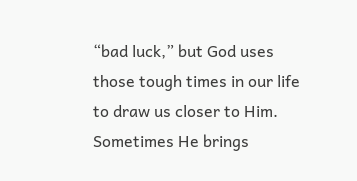“bad luck,” but God uses those tough times in our life to draw us closer to Him. Sometimes He brings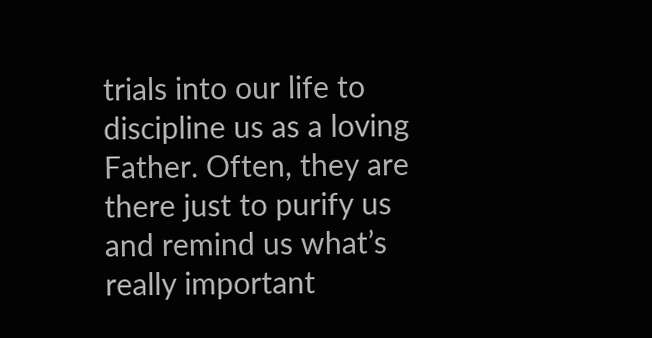trials into our life to discipline us as a loving Father. Often, they are there just to purify us and remind us what’s really important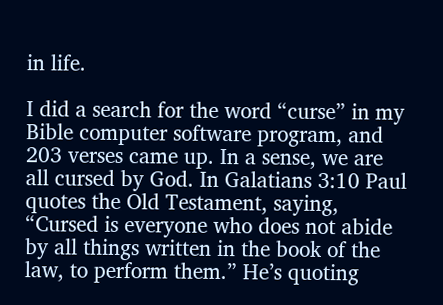in life.

I did a search for the word “curse” in my Bible computer software program, and 203 verses came up. In a sense, we are all cursed by God. In Galatians 3:10 Paul quotes the Old Testament, saying, “Cursed is everyone who does not abide by all things written in the book of the law, to perform them.” He’s quoting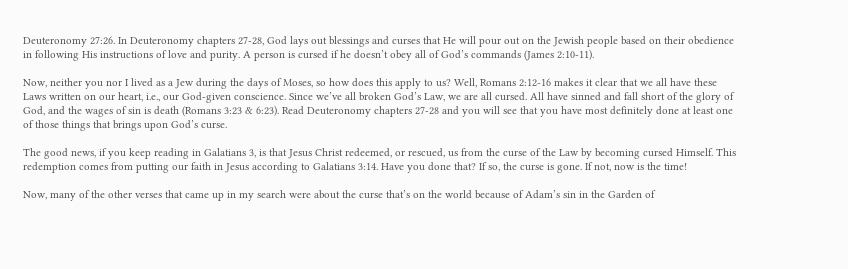Deuteronomy 27:26. In Deuteronomy chapters 27-28, God lays out blessings and curses that He will pour out on the Jewish people based on their obedience in following His instructions of love and purity. A person is cursed if he doesn’t obey all of God’s commands (James 2:10-11).

Now, neither you nor I lived as a Jew during the days of Moses, so how does this apply to us? Well, Romans 2:12-16 makes it clear that we all have these Laws written on our heart, i.e., our God-given conscience. Since we’ve all broken God’s Law, we are all cursed. All have sinned and fall short of the glory of God, and the wages of sin is death (Romans 3:23 & 6:23). Read Deuteronomy chapters 27-28 and you will see that you have most definitely done at least one of those things that brings upon God’s curse.

The good news, if you keep reading in Galatians 3, is that Jesus Christ redeemed, or rescued, us from the curse of the Law by becoming cursed Himself. This redemption comes from putting our faith in Jesus according to Galatians 3:14. Have you done that? If so, the curse is gone. If not, now is the time!

Now, many of the other verses that came up in my search were about the curse that’s on the world because of Adam’s sin in the Garden of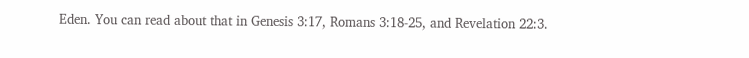Eden. You can read about that in Genesis 3:17, Romans 3:18-25, and Revelation 22:3.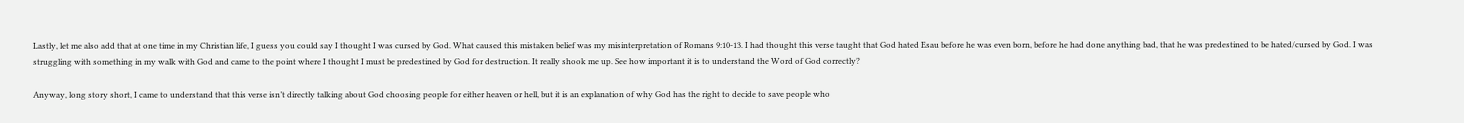Lastly, let me also add that at one time in my Christian life, I guess you could say I thought I was cursed by God. What caused this mistaken belief was my misinterpretation of Romans 9:10-13. I had thought this verse taught that God hated Esau before he was even born, before he had done anything bad, that he was predestined to be hated/cursed by God. I was struggling with something in my walk with God and came to the point where I thought I must be predestined by God for destruction. It really shook me up. See how important it is to understand the Word of God correctly?

Anyway, long story short, I came to understand that this verse isn’t directly talking about God choosing people for either heaven or hell, but it is an explanation of why God has the right to decide to save people who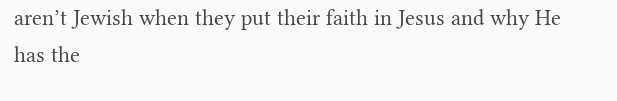aren’t Jewish when they put their faith in Jesus and why He has the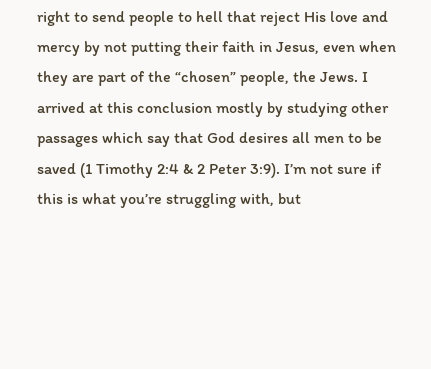right to send people to hell that reject His love and mercy by not putting their faith in Jesus, even when they are part of the “chosen” people, the Jews. I arrived at this conclusion mostly by studying other passages which say that God desires all men to be saved (1 Timothy 2:4 & 2 Peter 3:9). I’m not sure if this is what you’re struggling with, but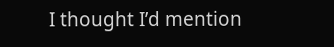I thought I’d mention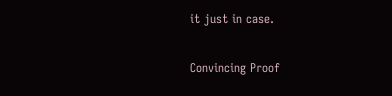it just in case.

Convincing Proof